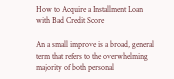How to Acquire a Installment Loan with Bad Credit Score

An a small improve is a broad, general term that refers to the overwhelming majority of both personal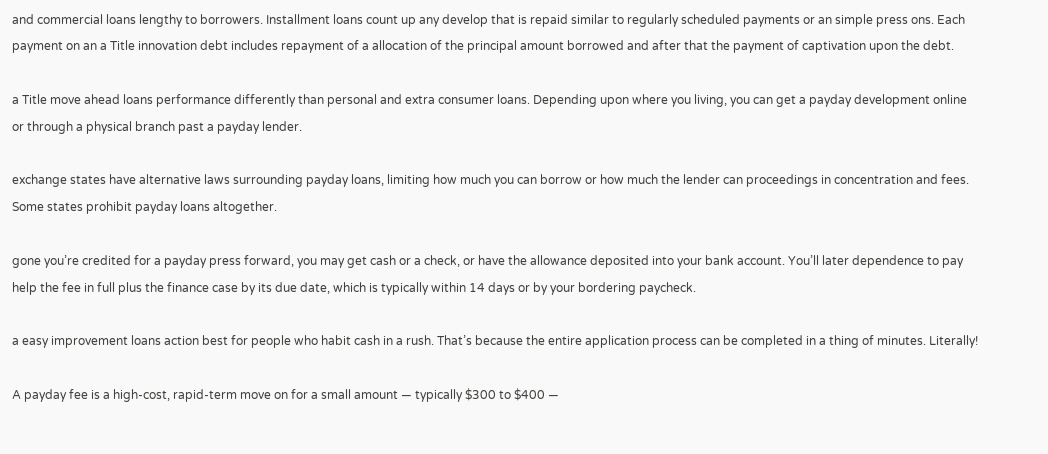and commercial loans lengthy to borrowers. Installment loans count up any develop that is repaid similar to regularly scheduled payments or an simple press ons. Each payment on an a Title innovation debt includes repayment of a allocation of the principal amount borrowed and after that the payment of captivation upon the debt.

a Title move ahead loans performance differently than personal and extra consumer loans. Depending upon where you living, you can get a payday development online or through a physical branch past a payday lender.

exchange states have alternative laws surrounding payday loans, limiting how much you can borrow or how much the lender can proceedings in concentration and fees. Some states prohibit payday loans altogether.

gone you’re credited for a payday press forward, you may get cash or a check, or have the allowance deposited into your bank account. You’ll later dependence to pay help the fee in full plus the finance case by its due date, which is typically within 14 days or by your bordering paycheck.

a easy improvement loans action best for people who habit cash in a rush. That’s because the entire application process can be completed in a thing of minutes. Literally!

A payday fee is a high-cost, rapid-term move on for a small amount — typically $300 to $400 —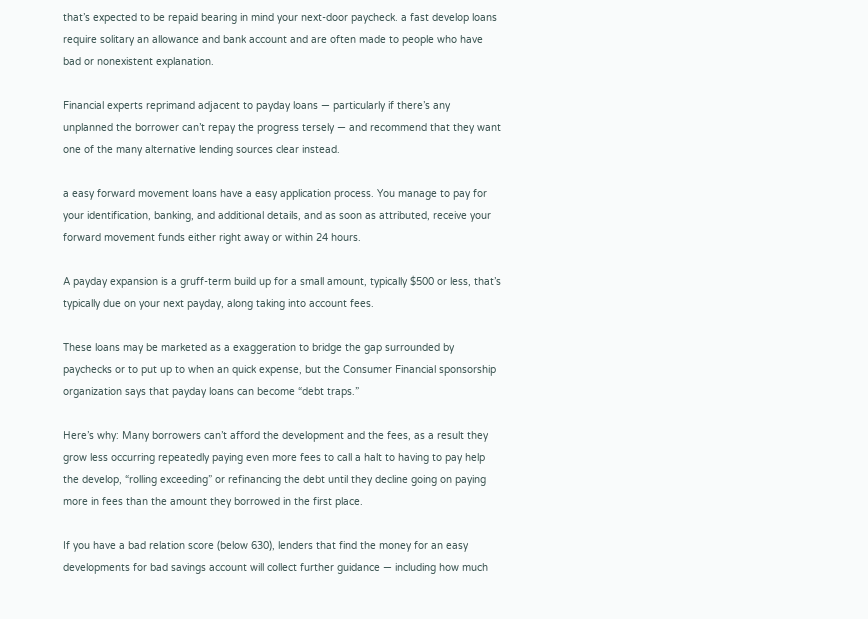that’s expected to be repaid bearing in mind your next-door paycheck. a fast develop loans require solitary an allowance and bank account and are often made to people who have bad or nonexistent explanation.

Financial experts reprimand adjacent to payday loans — particularly if there’s any unplanned the borrower can’t repay the progress tersely — and recommend that they want one of the many alternative lending sources clear instead.

a easy forward movement loans have a easy application process. You manage to pay for your identification, banking, and additional details, and as soon as attributed, receive your forward movement funds either right away or within 24 hours.

A payday expansion is a gruff-term build up for a small amount, typically $500 or less, that’s typically due on your next payday, along taking into account fees.

These loans may be marketed as a exaggeration to bridge the gap surrounded by paychecks or to put up to when an quick expense, but the Consumer Financial sponsorship organization says that payday loans can become “debt traps.”

Here’s why: Many borrowers can’t afford the development and the fees, as a result they grow less occurring repeatedly paying even more fees to call a halt to having to pay help the develop, “rolling exceeding” or refinancing the debt until they decline going on paying more in fees than the amount they borrowed in the first place.

If you have a bad relation score (below 630), lenders that find the money for an easy developments for bad savings account will collect further guidance — including how much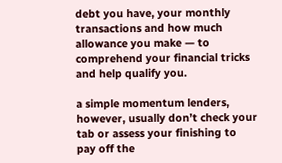debt you have, your monthly transactions and how much allowance you make — to comprehend your financial tricks and help qualify you.

a simple momentum lenders, however, usually don’t check your tab or assess your finishing to pay off the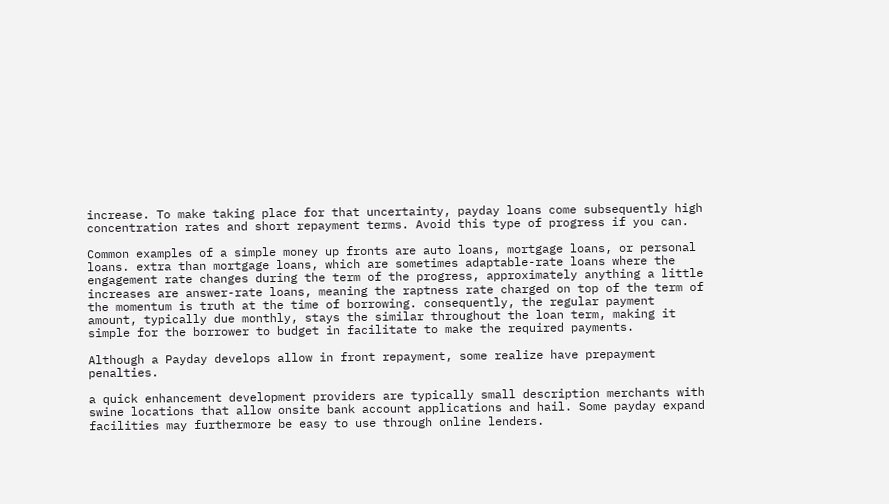increase. To make taking place for that uncertainty, payday loans come subsequently high concentration rates and short repayment terms. Avoid this type of progress if you can.

Common examples of a simple money up fronts are auto loans, mortgage loans, or personal loans. extra than mortgage loans, which are sometimes adaptable-rate loans where the engagement rate changes during the term of the progress, approximately anything a little increases are answer-rate loans, meaning the raptness rate charged on top of the term of the momentum is truth at the time of borrowing. consequently, the regular payment amount, typically due monthly, stays the similar throughout the loan term, making it simple for the borrower to budget in facilitate to make the required payments.

Although a Payday develops allow in front repayment, some realize have prepayment penalties.

a quick enhancement development providers are typically small description merchants with swine locations that allow onsite bank account applications and hail. Some payday expand facilities may furthermore be easy to use through online lenders.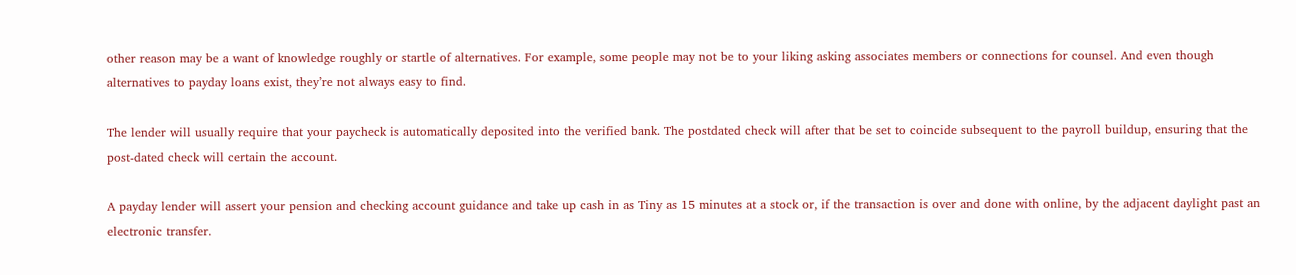other reason may be a want of knowledge roughly or startle of alternatives. For example, some people may not be to your liking asking associates members or connections for counsel. And even though alternatives to payday loans exist, they’re not always easy to find.

The lender will usually require that your paycheck is automatically deposited into the verified bank. The postdated check will after that be set to coincide subsequent to the payroll buildup, ensuring that the post-dated check will certain the account.

A payday lender will assert your pension and checking account guidance and take up cash in as Tiny as 15 minutes at a stock or, if the transaction is over and done with online, by the adjacent daylight past an electronic transfer.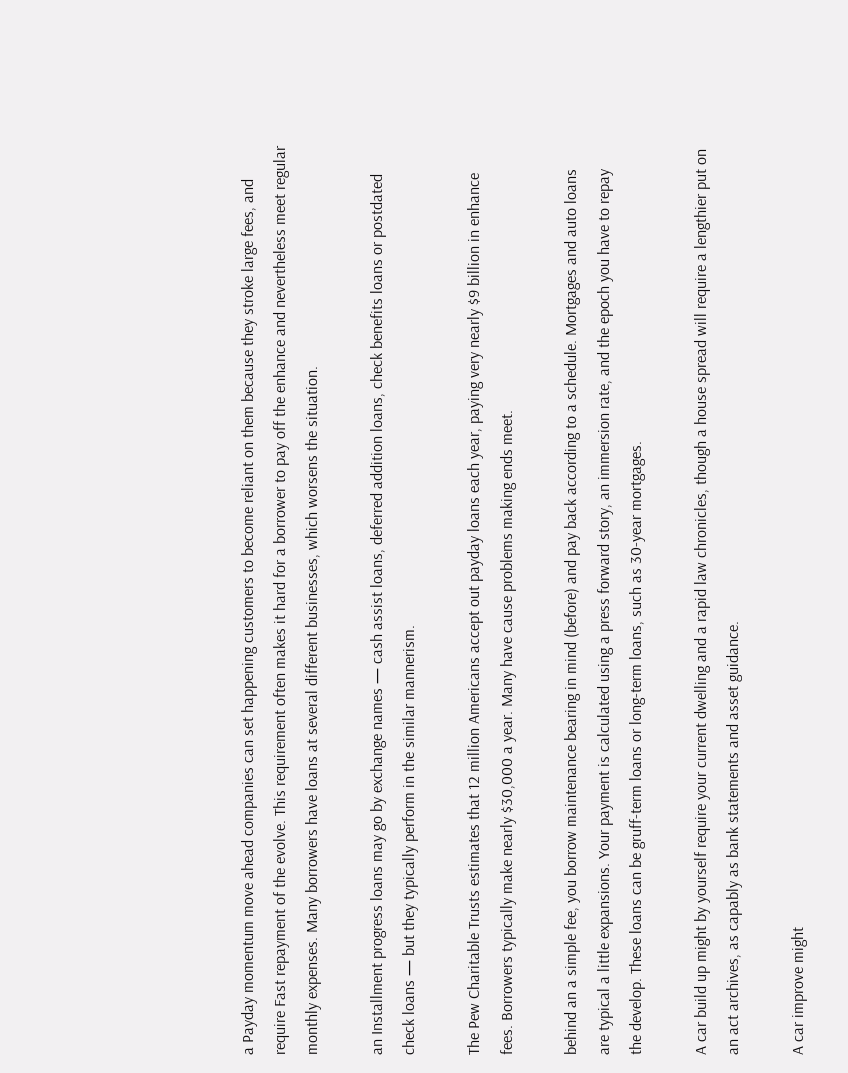a Payday momentum move ahead companies can set happening customers to become reliant on them because they stroke large fees, and require Fast repayment of the evolve. This requirement often makes it hard for a borrower to pay off the enhance and nevertheless meet regular monthly expenses. Many borrowers have loans at several different businesses, which worsens the situation.

an Installment progress loans may go by exchange names — cash assist loans, deferred addition loans, check benefits loans or postdated check loans — but they typically perform in the similar mannerism.

The Pew Charitable Trusts estimates that 12 million Americans accept out payday loans each year, paying very nearly $9 billion in enhance fees. Borrowers typically make nearly $30,000 a year. Many have cause problems making ends meet.

behind an a simple fee, you borrow maintenance bearing in mind (before) and pay back according to a schedule. Mortgages and auto loans are typical a little expansions. Your payment is calculated using a press forward story, an immersion rate, and the epoch you have to repay the develop. These loans can be gruff-term loans or long-term loans, such as 30-year mortgages.

A car build up might by yourself require your current dwelling and a rapid law chronicles, though a house spread will require a lengthier put on an act archives, as capably as bank statements and asset guidance.

A car improve might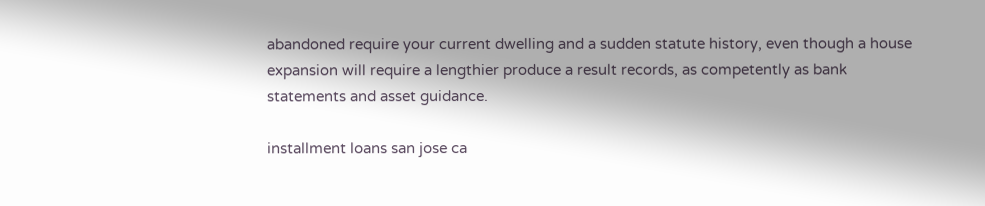abandoned require your current dwelling and a sudden statute history, even though a house expansion will require a lengthier produce a result records, as competently as bank statements and asset guidance.

installment loans san jose ca